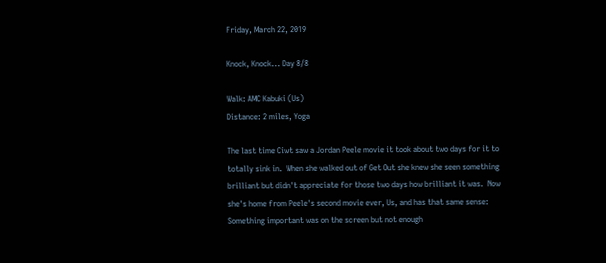Friday, March 22, 2019

Knock, Knock... Day 8/8

Walk: AMC Kabuki (Us)
Distance: 2 miles, Yoga

The last time Ciwt saw a Jordan Peele movie it took about two days for it to totally sink in.  When she walked out of Get Out she knew she seen something brilliant but didn't appreciate for those two days how brilliant it was.  Now she's home from Peele's second movie ever, Us, and has that same sense: Something important was on the screen but not enough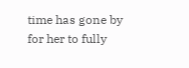time has gone by for her to fully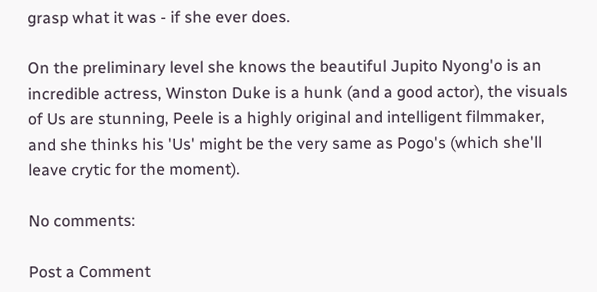grasp what it was - if she ever does.

On the preliminary level she knows the beautiful Jupito Nyong'o is an incredible actress, Winston Duke is a hunk (and a good actor), the visuals of Us are stunning, Peele is a highly original and intelligent filmmaker, and she thinks his 'Us' might be the very same as Pogo's (which she'll leave crytic for the moment).

No comments:

Post a Comment